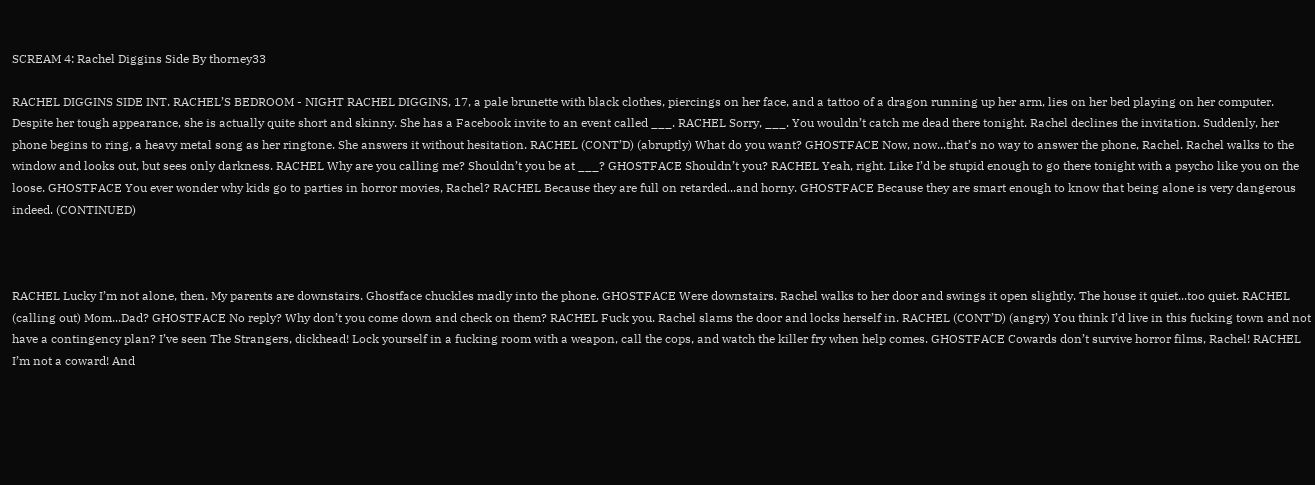SCREAM 4: Rachel Diggins Side By thorney33

RACHEL DIGGINS SIDE INT. RACHEL’S BEDROOM - NIGHT RACHEL DIGGINS, 17, a pale brunette with black clothes, piercings on her face, and a tattoo of a dragon running up her arm, lies on her bed playing on her computer. Despite her tough appearance, she is actually quite short and skinny. She has a Facebook invite to an event called ___. RACHEL Sorry, ___. You wouldn’t catch me dead there tonight. Rachel declines the invitation. Suddenly, her phone begins to ring, a heavy metal song as her ringtone. She answers it without hesitation. RACHEL (CONT’D) (abruptly) What do you want? GHOSTFACE Now, now...that’s no way to answer the phone, Rachel. Rachel walks to the window and looks out, but sees only darkness. RACHEL Why are you calling me? Shouldn’t you be at ___? GHOSTFACE Shouldn’t you? RACHEL Yeah, right. Like I’d be stupid enough to go there tonight with a psycho like you on the loose. GHOSTFACE You ever wonder why kids go to parties in horror movies, Rachel? RACHEL Because they are full on retarded...and horny. GHOSTFACE Because they are smart enough to know that being alone is very dangerous indeed. (CONTINUED)



RACHEL Lucky I’m not alone, then. My parents are downstairs. Ghostface chuckles madly into the phone. GHOSTFACE Were downstairs. Rachel walks to her door and swings it open slightly. The house it quiet...too quiet. RACHEL (calling out) Mom...Dad? GHOSTFACE No reply? Why don’t you come down and check on them? RACHEL Fuck you. Rachel slams the door and locks herself in. RACHEL (CONT’D) (angry) You think I’d live in this fucking town and not have a contingency plan? I’ve seen The Strangers, dickhead! Lock yourself in a fucking room with a weapon, call the cops, and watch the killer fry when help comes. GHOSTFACE Cowards don’t survive horror films, Rachel! RACHEL I’m not a coward! And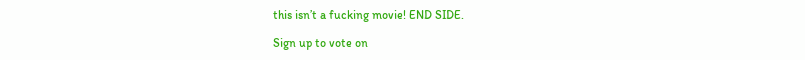this isn’t a fucking movie! END SIDE.

Sign up to vote on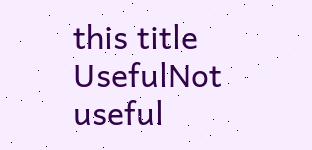this title
UsefulNot useful